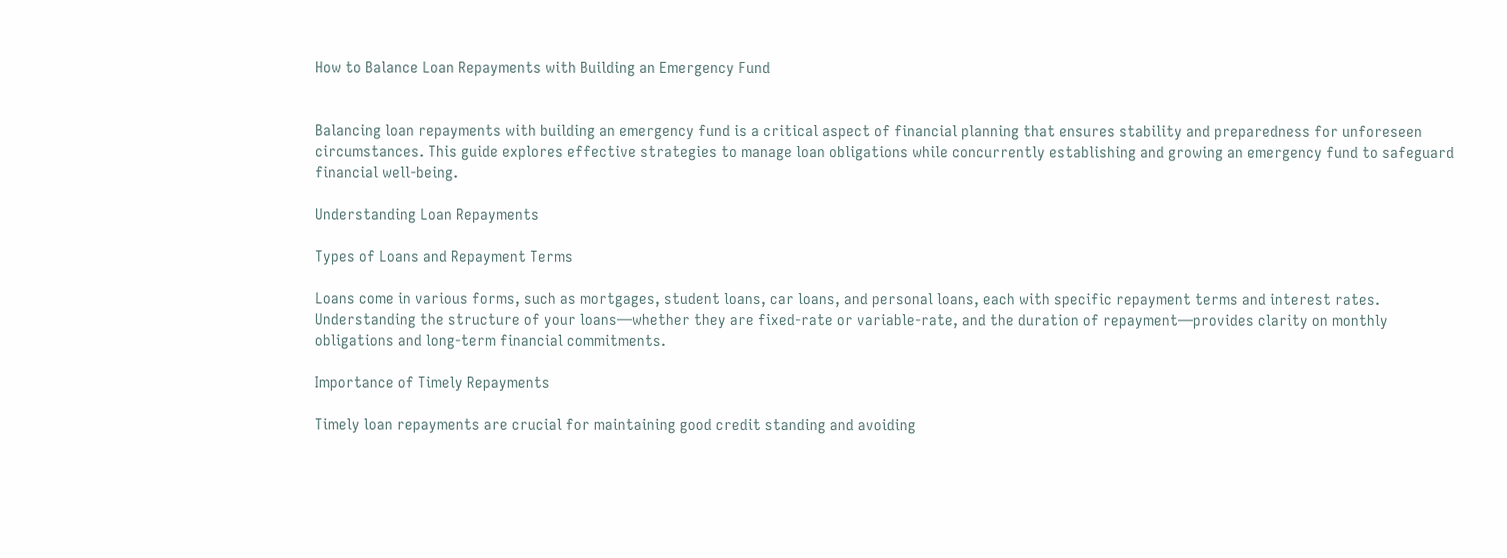How to Balance Loan Repayments with Building an Emergency Fund


Balancing loan repayments with building an emergency fund is a critical aspect of financial planning that ensures stability and preparedness for unforeseen circumstances. This guide explores effective strategies to manage loan obligations while concurrently establishing and growing an emergency fund to safeguard financial well-being.

Understanding Loan Repayments

Types of Loans and Repayment Terms

Loans come in various forms, such as mortgages, student loans, car loans, and personal loans, each with specific repayment terms and interest rates. Understanding the structure of your loans—whether they are fixed-rate or variable-rate, and the duration of repayment—provides clarity on monthly obligations and long-term financial commitments.

Importance of Timely Repayments

Timely loan repayments are crucial for maintaining good credit standing and avoiding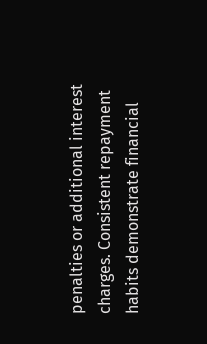penalties or additional interest charges. Consistent repayment habits demonstrate financial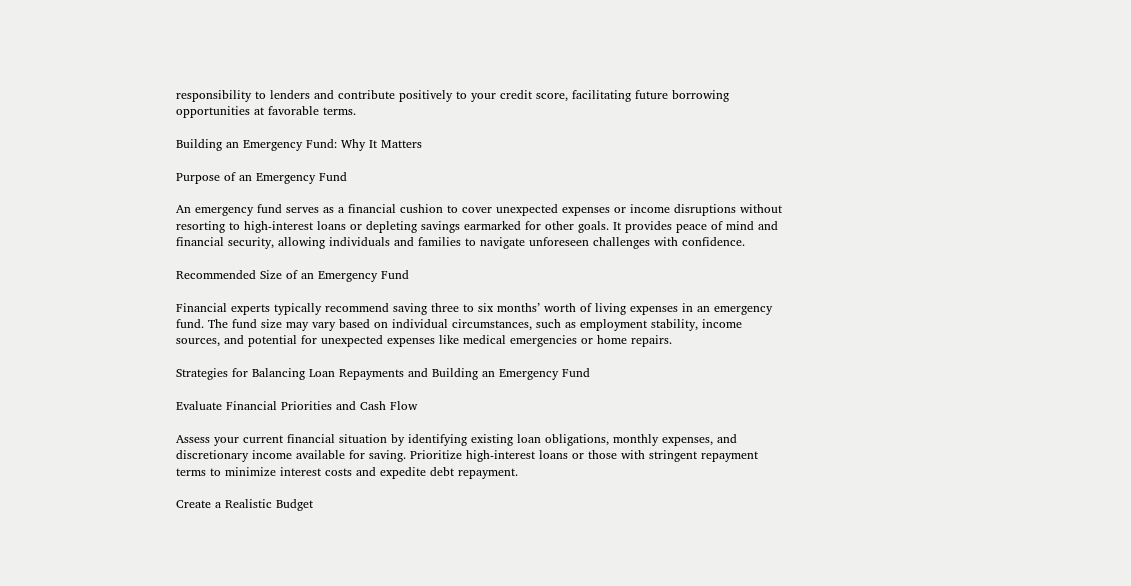responsibility to lenders and contribute positively to your credit score, facilitating future borrowing opportunities at favorable terms.

Building an Emergency Fund: Why It Matters

Purpose of an Emergency Fund

An emergency fund serves as a financial cushion to cover unexpected expenses or income disruptions without resorting to high-interest loans or depleting savings earmarked for other goals. It provides peace of mind and financial security, allowing individuals and families to navigate unforeseen challenges with confidence.

Recommended Size of an Emergency Fund

Financial experts typically recommend saving three to six months’ worth of living expenses in an emergency fund. The fund size may vary based on individual circumstances, such as employment stability, income sources, and potential for unexpected expenses like medical emergencies or home repairs.

Strategies for Balancing Loan Repayments and Building an Emergency Fund

Evaluate Financial Priorities and Cash Flow

Assess your current financial situation by identifying existing loan obligations, monthly expenses, and discretionary income available for saving. Prioritize high-interest loans or those with stringent repayment terms to minimize interest costs and expedite debt repayment.

Create a Realistic Budget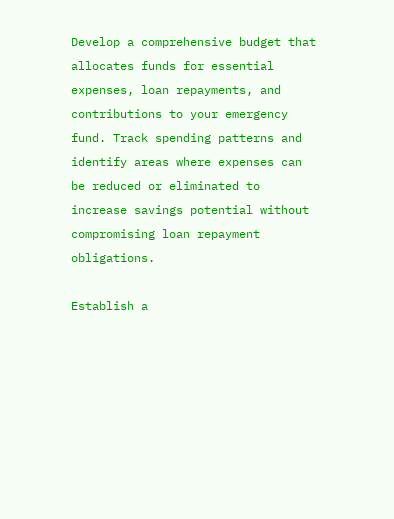Develop a comprehensive budget that allocates funds for essential expenses, loan repayments, and contributions to your emergency fund. Track spending patterns and identify areas where expenses can be reduced or eliminated to increase savings potential without compromising loan repayment obligations.

Establish a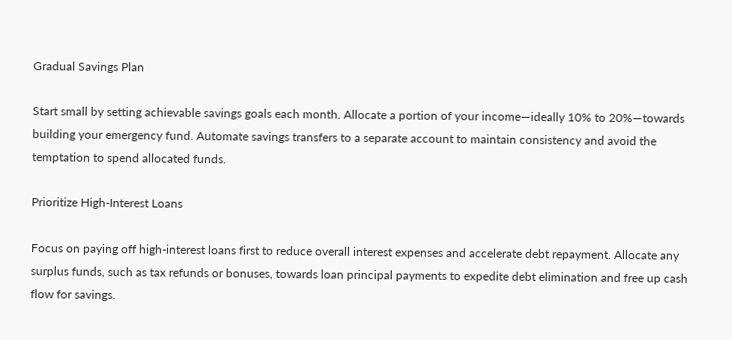Gradual Savings Plan

Start small by setting achievable savings goals each month. Allocate a portion of your income—ideally 10% to 20%—towards building your emergency fund. Automate savings transfers to a separate account to maintain consistency and avoid the temptation to spend allocated funds.

Prioritize High-Interest Loans

Focus on paying off high-interest loans first to reduce overall interest expenses and accelerate debt repayment. Allocate any surplus funds, such as tax refunds or bonuses, towards loan principal payments to expedite debt elimination and free up cash flow for savings.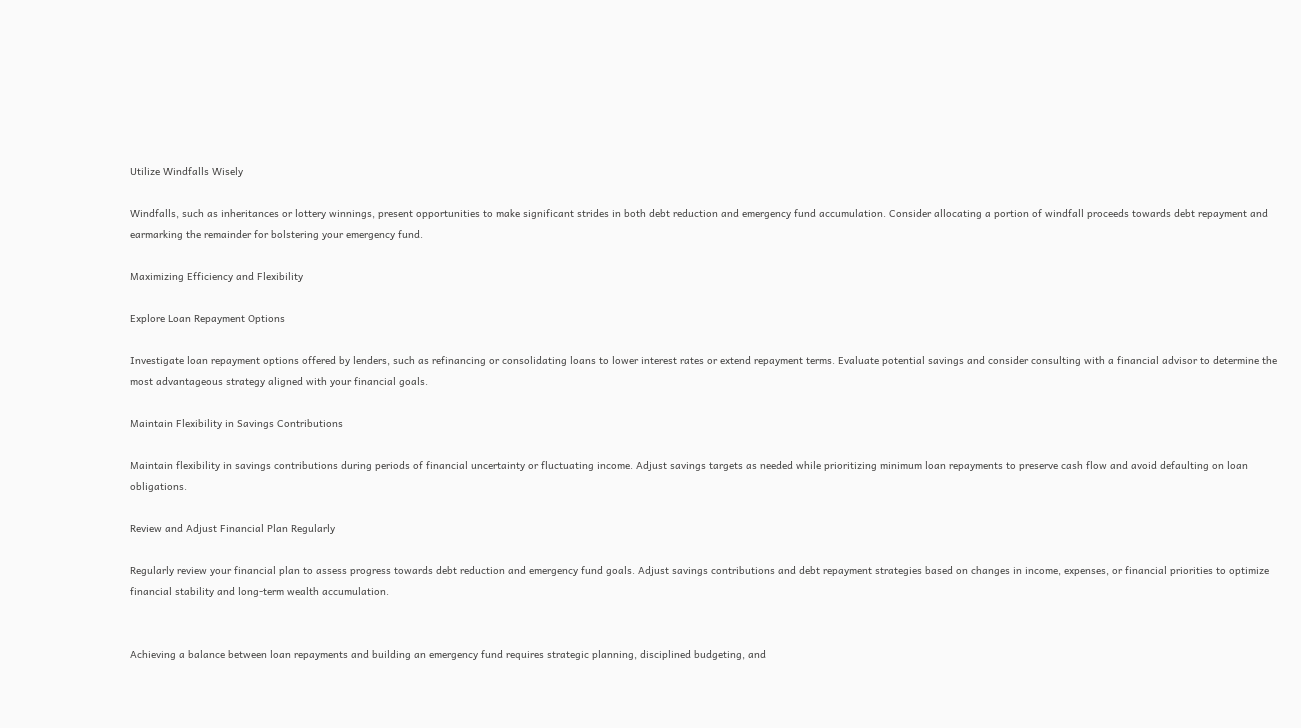Utilize Windfalls Wisely

Windfalls, such as inheritances or lottery winnings, present opportunities to make significant strides in both debt reduction and emergency fund accumulation. Consider allocating a portion of windfall proceeds towards debt repayment and earmarking the remainder for bolstering your emergency fund.

Maximizing Efficiency and Flexibility

Explore Loan Repayment Options

Investigate loan repayment options offered by lenders, such as refinancing or consolidating loans to lower interest rates or extend repayment terms. Evaluate potential savings and consider consulting with a financial advisor to determine the most advantageous strategy aligned with your financial goals.

Maintain Flexibility in Savings Contributions

Maintain flexibility in savings contributions during periods of financial uncertainty or fluctuating income. Adjust savings targets as needed while prioritizing minimum loan repayments to preserve cash flow and avoid defaulting on loan obligations.

Review and Adjust Financial Plan Regularly

Regularly review your financial plan to assess progress towards debt reduction and emergency fund goals. Adjust savings contributions and debt repayment strategies based on changes in income, expenses, or financial priorities to optimize financial stability and long-term wealth accumulation.


Achieving a balance between loan repayments and building an emergency fund requires strategic planning, disciplined budgeting, and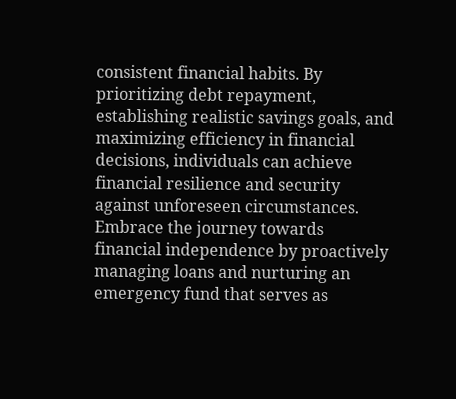consistent financial habits. By prioritizing debt repayment, establishing realistic savings goals, and maximizing efficiency in financial decisions, individuals can achieve financial resilience and security against unforeseen circumstances. Embrace the journey towards financial independence by proactively managing loans and nurturing an emergency fund that serves as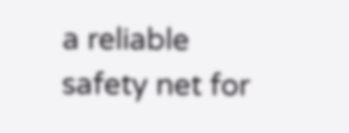a reliable safety net for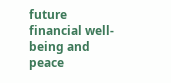future financial well-being and peace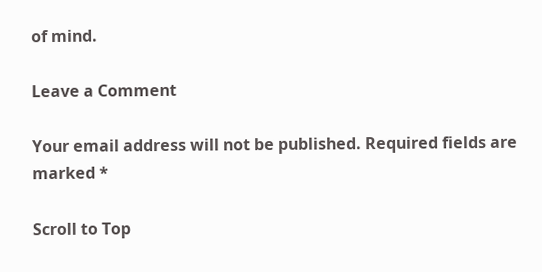of mind.

Leave a Comment

Your email address will not be published. Required fields are marked *

Scroll to Top